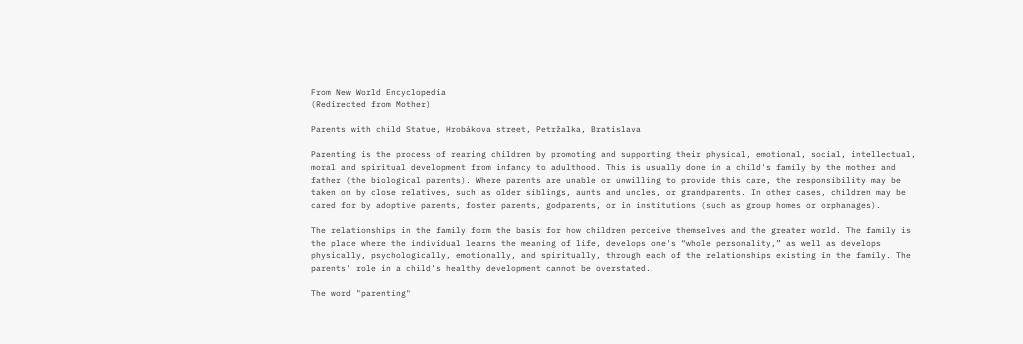From New World Encyclopedia
(Redirected from Mother)

Parents with child Statue, Hrobákova street, Petržalka, Bratislava

Parenting is the process of rearing children by promoting and supporting their physical, emotional, social, intellectual, moral and spiritual development from infancy to adulthood. This is usually done in a child's family by the mother and father (the biological parents). Where parents are unable or unwilling to provide this care, the responsibility may be taken on by close relatives, such as older siblings, aunts and uncles, or grandparents. In other cases, children may be cared for by adoptive parents, foster parents, godparents, or in institutions (such as group homes or orphanages).

The relationships in the family form the basis for how children perceive themselves and the greater world. The family is the place where the individual learns the meaning of life, develops one's “whole personality,” as well as develops physically, psychologically, emotionally, and spiritually, through each of the relationships existing in the family. The parents' role in a child's healthy development cannot be overstated.

The word "parenting"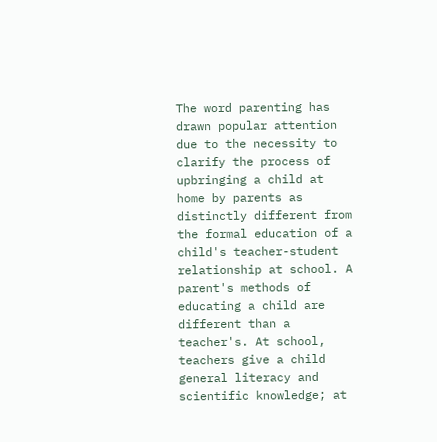The word parenting has drawn popular attention due to the necessity to clarify the process of upbringing a child at home by parents as distinctly different from the formal education of a child's teacher-student relationship at school. A parent's methods of educating a child are different than a teacher's. At school, teachers give a child general literacy and scientific knowledge; at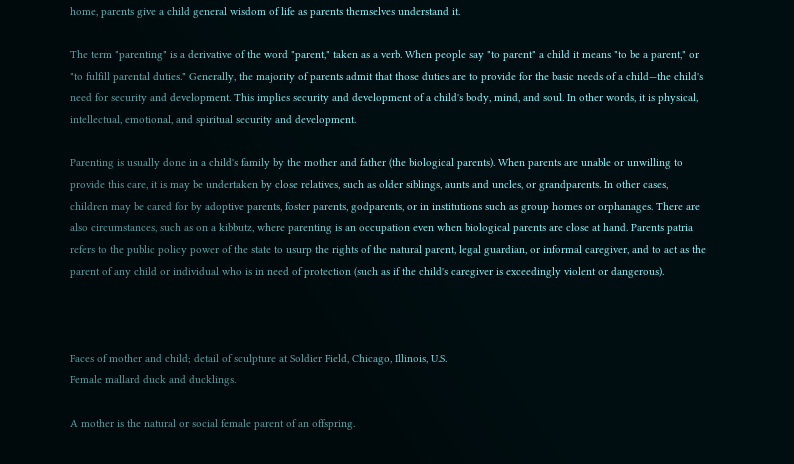home, parents give a child general wisdom of life as parents themselves understand it.

The term "parenting" is a derivative of the word "parent," taken as a verb. When people say "to parent" a child it means "to be a parent," or "to fulfill parental duties." Generally, the majority of parents admit that those duties are to provide for the basic needs of a child—the child's need for security and development. This implies security and development of a child's body, mind, and soul. In other words, it is physical, intellectual, emotional, and spiritual security and development.

Parenting is usually done in a child's family by the mother and father (the biological parents). When parents are unable or unwilling to provide this care, it is may be undertaken by close relatives, such as older siblings, aunts and uncles, or grandparents. In other cases, children may be cared for by adoptive parents, foster parents, godparents, or in institutions such as group homes or orphanages. There are also circumstances, such as on a kibbutz, where parenting is an occupation even when biological parents are close at hand. Parents patria refers to the public policy power of the state to usurp the rights of the natural parent, legal guardian, or informal caregiver, and to act as the parent of any child or individual who is in need of protection (such as if the child's caregiver is exceedingly violent or dangerous).



Faces of mother and child; detail of sculpture at Soldier Field, Chicago, Illinois, U.S.
Female mallard duck and ducklings.

A mother is the natural or social female parent of an offspring.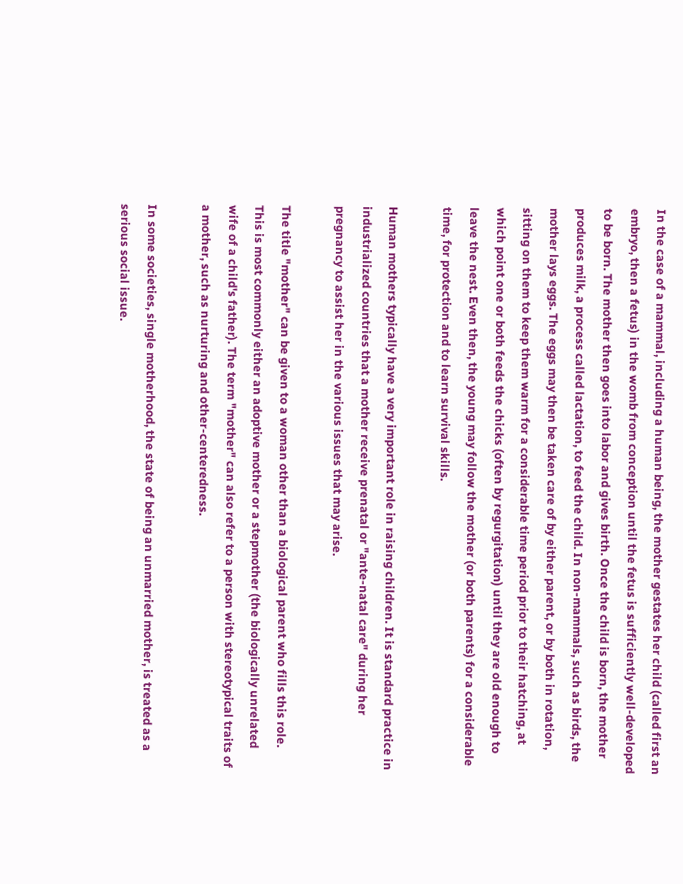In the case of a mammal, including a human being, the mother gestates her child (called first an embryo, then a fetus) in the womb from conception until the fetus is sufficiently well-developed to be born. The mother then goes into labor and gives birth. Once the child is born, the mother produces milk, a process called lactation, to feed the child. In non-mammals, such as birds, the mother lays eggs. The eggs may then be taken care of by either parent, or by both in rotation, sitting on them to keep them warm for a considerable time period prior to their hatching, at which point one or both feeds the chicks (often by regurgitation) until they are old enough to leave the nest. Even then, the young may follow the mother (or both parents) for a considerable time, for protection and to learn survival skills.

Human mothers typically have a very important role in raising children. It is standard practice in industrialized countries that a mother receive prenatal or "ante-natal care" during her pregnancy to assist her in the various issues that may arise.

The title "mother" can be given to a woman other than a biological parent who fills this role. This is most commonly either an adoptive mother or a stepmother (the biologically unrelated wife of a child's father). The term "mother" can also refer to a person with stereotypical traits of a mother, such as nurturing and other-centeredness.

In some societies, single motherhood, the state of being an unmarried mother, is treated as a serious social issue.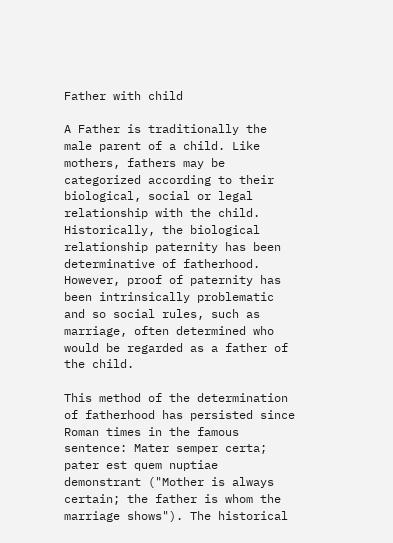Father with child

A Father is traditionally the male parent of a child. Like mothers, fathers may be categorized according to their biological, social or legal relationship with the child. Historically, the biological relationship paternity has been determinative of fatherhood. However, proof of paternity has been intrinsically problematic and so social rules, such as marriage, often determined who would be regarded as a father of the child.

This method of the determination of fatherhood has persisted since Roman times in the famous sentence: Mater semper certa; pater est quem nuptiae demonstrant ("Mother is always certain; the father is whom the marriage shows"). The historical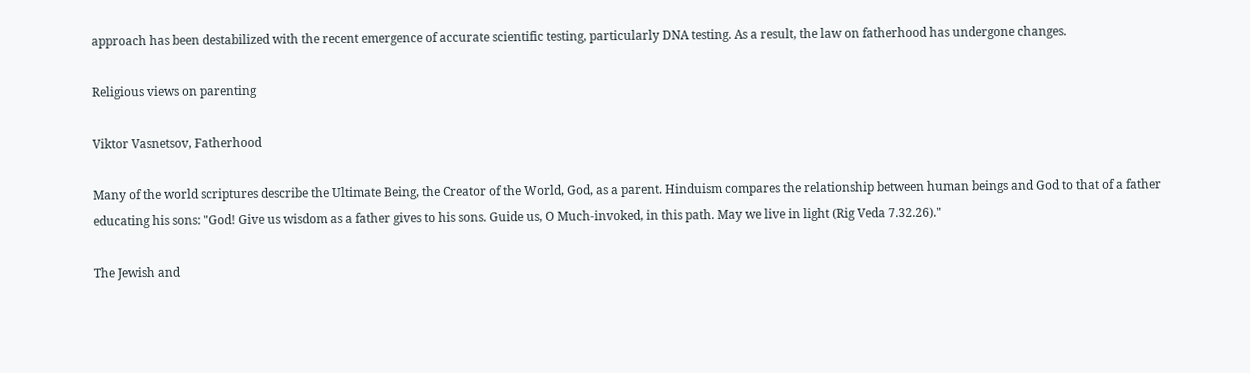approach has been destabilized with the recent emergence of accurate scientific testing, particularly DNA testing. As a result, the law on fatherhood has undergone changes.

Religious views on parenting

Viktor Vasnetsov, Fatherhood

Many of the world scriptures describe the Ultimate Being, the Creator of the World, God, as a parent. Hinduism compares the relationship between human beings and God to that of a father educating his sons: "God! Give us wisdom as a father gives to his sons. Guide us, O Much-invoked, in this path. May we live in light (Rig Veda 7.32.26)."

The Jewish and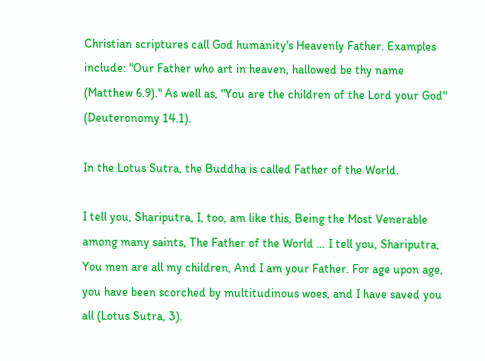Christian scriptures call God humanity's Heavenly Father. Examples include: "Our Father who art in heaven, hallowed be thy name (Matthew 6.9)." As well as, "You are the children of the Lord your God" (Deuteronomy 14.1).

In the Lotus Sutra, the Buddha is called Father of the World.

I tell you, Shariputra, I, too, am like this, Being the Most Venerable among many saints, The Father of the World … I tell you, Shariputra, You men are all my children, And I am your Father. For age upon age, you have been scorched by multitudinous woes, and I have saved you all (Lotus Sutra, 3).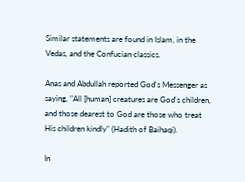Similar statements are found in Islam, in the Vedas, and the Confucian classics.

Anas and Abdullah reported God's Messenger as saying, "All [human] creatures are God's children, and those dearest to God are those who treat His children kindly" (Hadith of Baihaqi).

In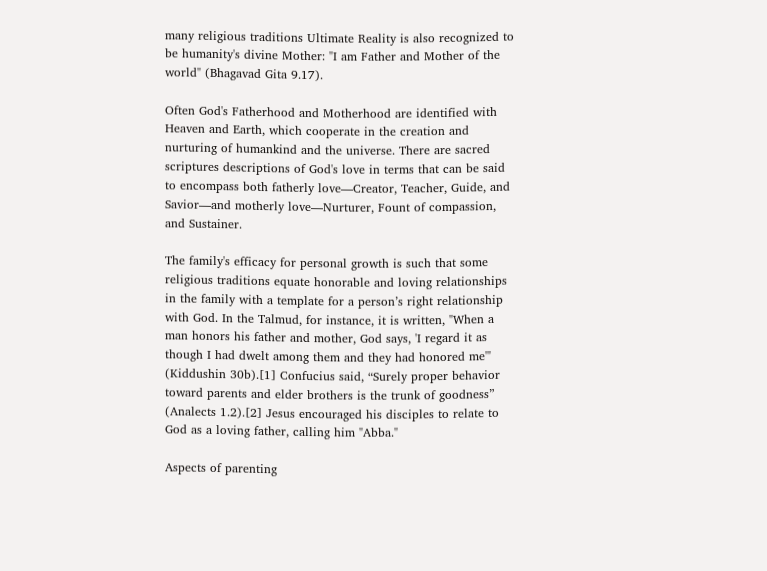many religious traditions Ultimate Reality is also recognized to be humanity's divine Mother: "I am Father and Mother of the world" (Bhagavad Gita 9.17).

Often God's Fatherhood and Motherhood are identified with Heaven and Earth, which cooperate in the creation and nurturing of humankind and the universe. There are sacred scriptures descriptions of God's love in terms that can be said to encompass both fatherly love—Creator, Teacher, Guide, and Savior—and motherly love—Nurturer, Fount of compassion, and Sustainer.

The family's efficacy for personal growth is such that some religious traditions equate honorable and loving relationships in the family with a template for a person’s right relationship with God. In the Talmud, for instance, it is written, "When a man honors his father and mother, God says, 'I regard it as though I had dwelt among them and they had honored me'" (Kiddushin 30b).[1] Confucius said, “Surely proper behavior toward parents and elder brothers is the trunk of goodness” (Analects 1.2).[2] Jesus encouraged his disciples to relate to God as a loving father, calling him "Abba."

Aspects of parenting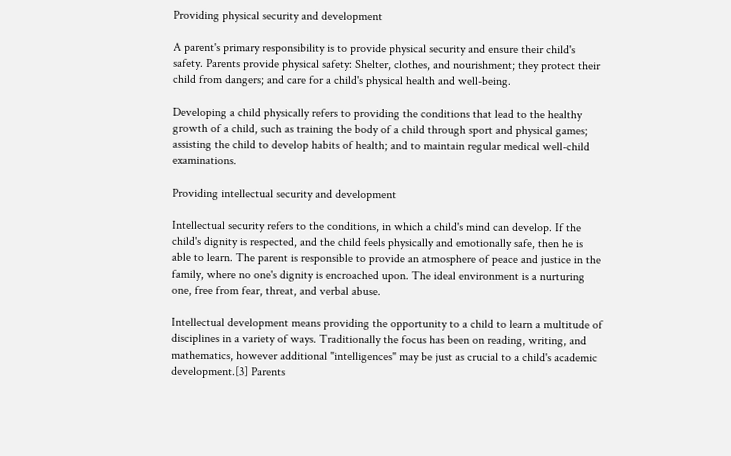Providing physical security and development

A parent's primary responsibility is to provide physical security and ensure their child's safety. Parents provide physical safety: Shelter, clothes, and nourishment; they protect their child from dangers; and care for a child's physical health and well-being.

Developing a child physically refers to providing the conditions that lead to the healthy growth of a child, such as training the body of a child through sport and physical games; assisting the child to develop habits of health; and to maintain regular medical well-child examinations.

Providing intellectual security and development

Intellectual security refers to the conditions, in which a child's mind can develop. If the child's dignity is respected, and the child feels physically and emotionally safe, then he is able to learn. The parent is responsible to provide an atmosphere of peace and justice in the family, where no one's dignity is encroached upon. The ideal environment is a nurturing one, free from fear, threat, and verbal abuse.

Intellectual development means providing the opportunity to a child to learn a multitude of disciplines in a variety of ways. Traditionally the focus has been on reading, writing, and mathematics, however additional "intelligences" may be just as crucial to a child's academic development.[3] Parents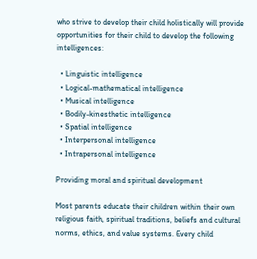who strive to develop their child holistically will provide opportunities for their child to develop the following intelligences:

  • Linguistic intelligence
  • Logical-mathematical intelligence
  • Musical intelligence
  • Bodily-kinesthetic intelligence
  • Spatial intelligence
  • Interpersonal intelligence
  • Intrapersonal intelligence

Providing moral and spiritual development

Most parents educate their children within their own religious faith, spiritual traditions, beliefs and cultural norms, ethics, and value systems. Every child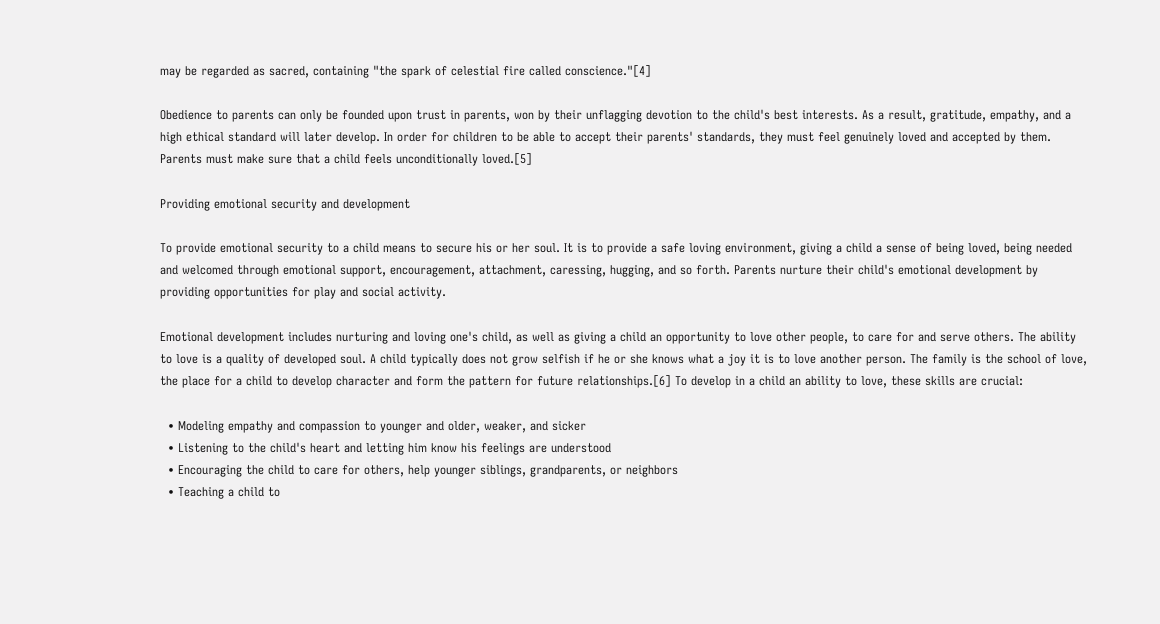may be regarded as sacred, containing "the spark of celestial fire called conscience."[4]

Obedience to parents can only be founded upon trust in parents, won by their unflagging devotion to the child's best interests. As a result, gratitude, empathy, and a high ethical standard will later develop. In order for children to be able to accept their parents' standards, they must feel genuinely loved and accepted by them. Parents must make sure that a child feels unconditionally loved.[5]

Providing emotional security and development

To provide emotional security to a child means to secure his or her soul. It is to provide a safe loving environment, giving a child a sense of being loved, being needed and welcomed through emotional support, encouragement, attachment, caressing, hugging, and so forth. Parents nurture their child's emotional development by providing opportunities for play and social activity.

Emotional development includes nurturing and loving one's child, as well as giving a child an opportunity to love other people, to care for and serve others. The ability to love is a quality of developed soul. A child typically does not grow selfish if he or she knows what a joy it is to love another person. The family is the school of love, the place for a child to develop character and form the pattern for future relationships.[6] To develop in a child an ability to love, these skills are crucial:

  • Modeling empathy and compassion to younger and older, weaker, and sicker
  • Listening to the child's heart and letting him know his feelings are understood
  • Encouraging the child to care for others, help younger siblings, grandparents, or neighbors
  • Teaching a child to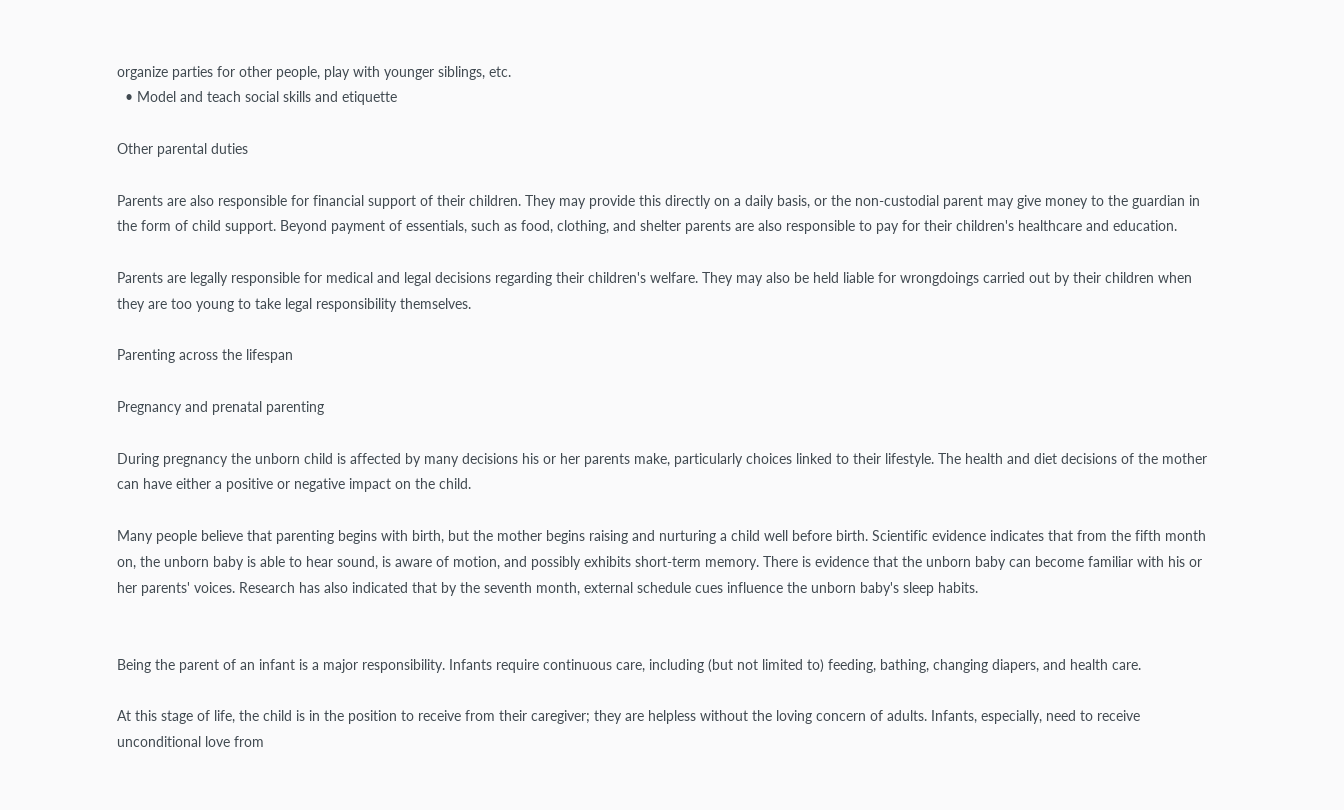organize parties for other people, play with younger siblings, etc.
  • Model and teach social skills and etiquette

Other parental duties

Parents are also responsible for financial support of their children. They may provide this directly on a daily basis, or the non-custodial parent may give money to the guardian in the form of child support. Beyond payment of essentials, such as food, clothing, and shelter parents are also responsible to pay for their children's healthcare and education.

Parents are legally responsible for medical and legal decisions regarding their children's welfare. They may also be held liable for wrongdoings carried out by their children when they are too young to take legal responsibility themselves.

Parenting across the lifespan

Pregnancy and prenatal parenting

During pregnancy the unborn child is affected by many decisions his or her parents make, particularly choices linked to their lifestyle. The health and diet decisions of the mother can have either a positive or negative impact on the child.

Many people believe that parenting begins with birth, but the mother begins raising and nurturing a child well before birth. Scientific evidence indicates that from the fifth month on, the unborn baby is able to hear sound, is aware of motion, and possibly exhibits short-term memory. There is evidence that the unborn baby can become familiar with his or her parents' voices. Research has also indicated that by the seventh month, external schedule cues influence the unborn baby's sleep habits.


Being the parent of an infant is a major responsibility. Infants require continuous care, including (but not limited to) feeding, bathing, changing diapers, and health care.

At this stage of life, the child is in the position to receive from their caregiver; they are helpless without the loving concern of adults. Infants, especially, need to receive unconditional love from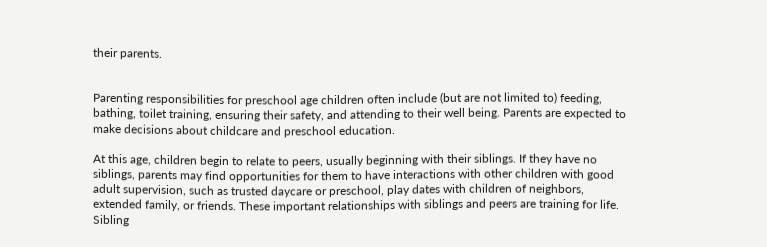their parents.


Parenting responsibilities for preschool age children often include (but are not limited to) feeding, bathing, toilet training, ensuring their safety, and attending to their well being. Parents are expected to make decisions about childcare and preschool education.

At this age, children begin to relate to peers, usually beginning with their siblings. If they have no siblings, parents may find opportunities for them to have interactions with other children with good adult supervision, such as trusted daycare or preschool, play dates with children of neighbors, extended family, or friends. These important relationships with siblings and peers are training for life. Sibling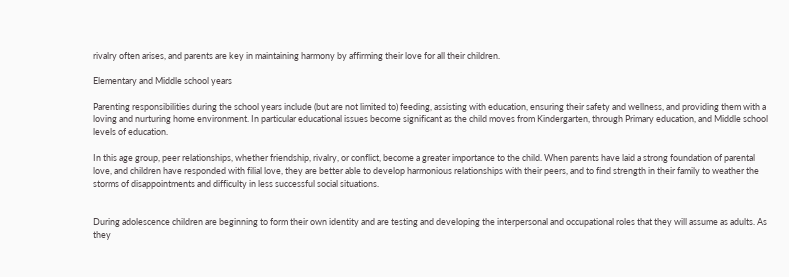rivalry often arises, and parents are key in maintaining harmony by affirming their love for all their children.

Elementary and Middle school years

Parenting responsibilities during the school years include (but are not limited to) feeding, assisting with education, ensuring their safety and wellness, and providing them with a loving and nurturing home environment. In particular educational issues become significant as the child moves from Kindergarten, through Primary education, and Middle school levels of education.

In this age group, peer relationships, whether friendship, rivalry, or conflict, become a greater importance to the child. When parents have laid a strong foundation of parental love, and children have responded with filial love, they are better able to develop harmonious relationships with their peers, and to find strength in their family to weather the storms of disappointments and difficulty in less successful social situations.


During adolescence children are beginning to form their own identity and are testing and developing the interpersonal and occupational roles that they will assume as adults. As they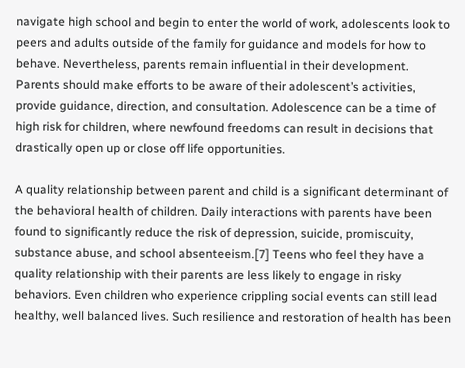navigate high school and begin to enter the world of work, adolescents look to peers and adults outside of the family for guidance and models for how to behave. Nevertheless, parents remain influential in their development. Parents should make efforts to be aware of their adolescent’s activities, provide guidance, direction, and consultation. Adolescence can be a time of high risk for children, where newfound freedoms can result in decisions that drastically open up or close off life opportunities.

A quality relationship between parent and child is a significant determinant of the behavioral health of children. Daily interactions with parents have been found to significantly reduce the risk of depression, suicide, promiscuity, substance abuse, and school absenteeism.[7] Teens who feel they have a quality relationship with their parents are less likely to engage in risky behaviors. Even children who experience crippling social events can still lead healthy, well balanced lives. Such resilience and restoration of health has been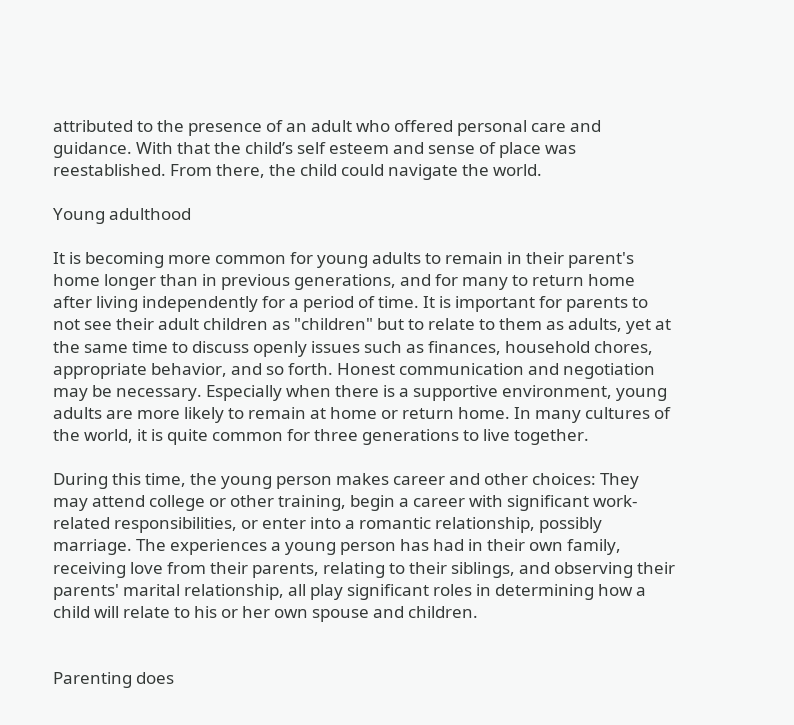attributed to the presence of an adult who offered personal care and guidance. With that the child’s self esteem and sense of place was reestablished. From there, the child could navigate the world.

Young adulthood

It is becoming more common for young adults to remain in their parent's home longer than in previous generations, and for many to return home after living independently for a period of time. It is important for parents to not see their adult children as "children" but to relate to them as adults, yet at the same time to discuss openly issues such as finances, household chores, appropriate behavior, and so forth. Honest communication and negotiation may be necessary. Especially when there is a supportive environment, young adults are more likely to remain at home or return home. In many cultures of the world, it is quite common for three generations to live together.

During this time, the young person makes career and other choices: They may attend college or other training, begin a career with significant work-related responsibilities, or enter into a romantic relationship, possibly marriage. The experiences a young person has had in their own family, receiving love from their parents, relating to their siblings, and observing their parents' marital relationship, all play significant roles in determining how a child will relate to his or her own spouse and children.


Parenting does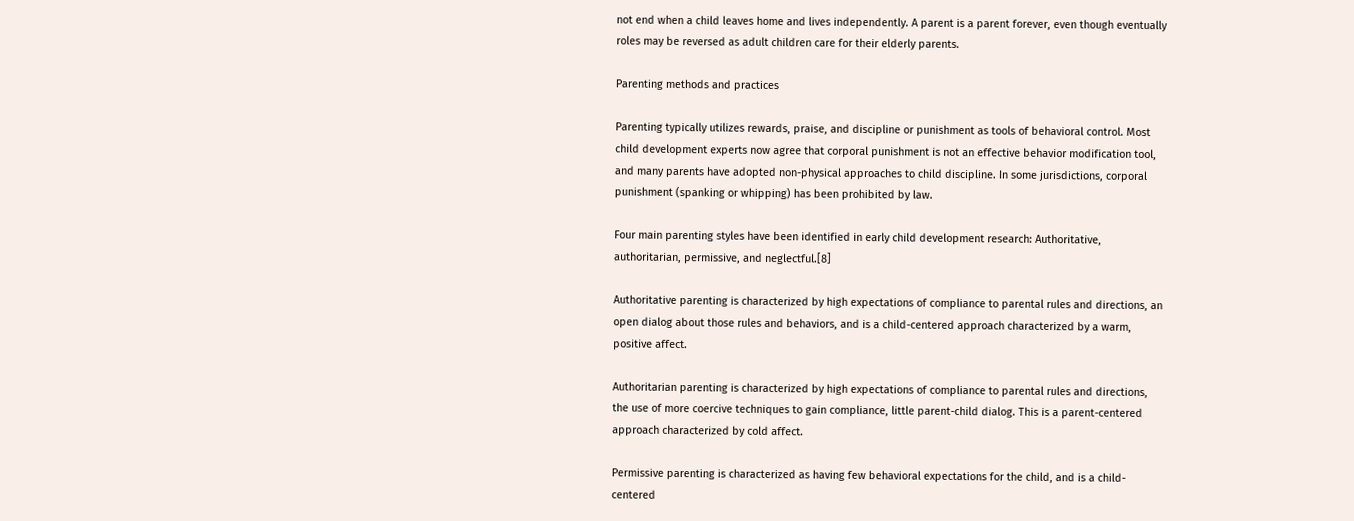not end when a child leaves home and lives independently. A parent is a parent forever, even though eventually roles may be reversed as adult children care for their elderly parents.

Parenting methods and practices

Parenting typically utilizes rewards, praise, and discipline or punishment as tools of behavioral control. Most child development experts now agree that corporal punishment is not an effective behavior modification tool, and many parents have adopted non-physical approaches to child discipline. In some jurisdictions, corporal punishment (spanking or whipping) has been prohibited by law.

Four main parenting styles have been identified in early child development research: Authoritative, authoritarian, permissive, and neglectful.[8]

Authoritative parenting is characterized by high expectations of compliance to parental rules and directions, an open dialog about those rules and behaviors, and is a child-centered approach characterized by a warm, positive affect.

Authoritarian parenting is characterized by high expectations of compliance to parental rules and directions, the use of more coercive techniques to gain compliance, little parent-child dialog. This is a parent-centered approach characterized by cold affect.

Permissive parenting is characterized as having few behavioral expectations for the child, and is a child-centered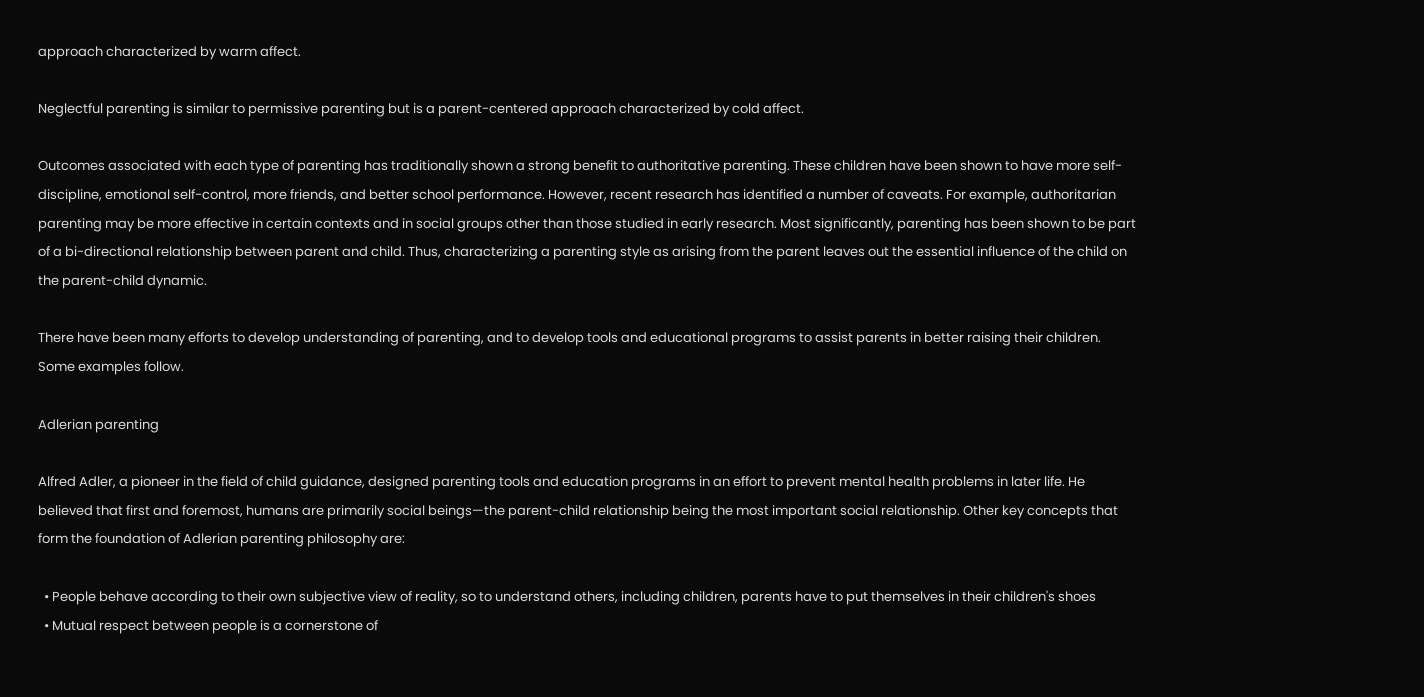approach characterized by warm affect.

Neglectful parenting is similar to permissive parenting but is a parent-centered approach characterized by cold affect.

Outcomes associated with each type of parenting has traditionally shown a strong benefit to authoritative parenting. These children have been shown to have more self-discipline, emotional self-control, more friends, and better school performance. However, recent research has identified a number of caveats. For example, authoritarian parenting may be more effective in certain contexts and in social groups other than those studied in early research. Most significantly, parenting has been shown to be part of a bi-directional relationship between parent and child. Thus, characterizing a parenting style as arising from the parent leaves out the essential influence of the child on the parent-child dynamic.

There have been many efforts to develop understanding of parenting, and to develop tools and educational programs to assist parents in better raising their children. Some examples follow.

Adlerian parenting

Alfred Adler, a pioneer in the field of child guidance, designed parenting tools and education programs in an effort to prevent mental health problems in later life. He believed that first and foremost, humans are primarily social beings—the parent-child relationship being the most important social relationship. Other key concepts that form the foundation of Adlerian parenting philosophy are:

  • People behave according to their own subjective view of reality, so to understand others, including children, parents have to put themselves in their children's shoes
  • Mutual respect between people is a cornerstone of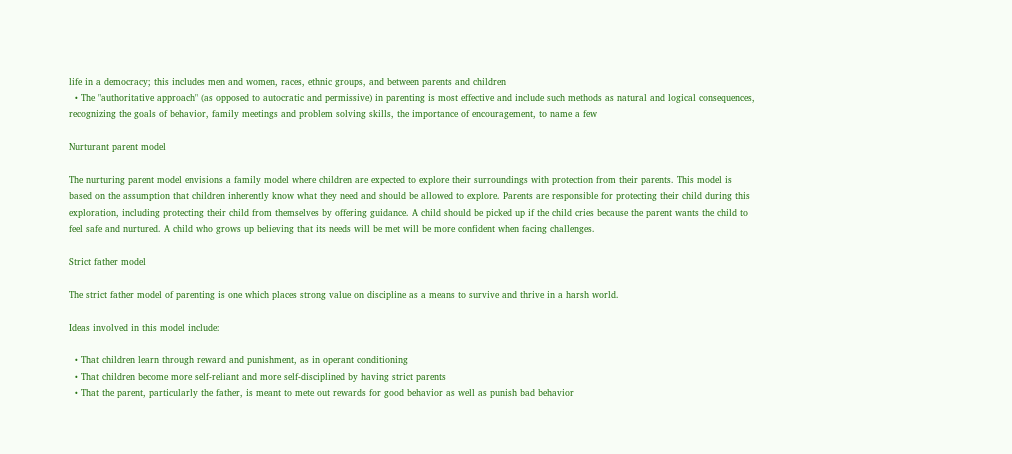life in a democracy; this includes men and women, races, ethnic groups, and between parents and children
  • The "authoritative approach" (as opposed to autocratic and permissive) in parenting is most effective and include such methods as natural and logical consequences, recognizing the goals of behavior, family meetings and problem solving skills, the importance of encouragement, to name a few

Nurturant parent model

The nurturing parent model envisions a family model where children are expected to explore their surroundings with protection from their parents. This model is based on the assumption that children inherently know what they need and should be allowed to explore. Parents are responsible for protecting their child during this exploration, including protecting their child from themselves by offering guidance. A child should be picked up if the child cries because the parent wants the child to feel safe and nurtured. A child who grows up believing that its needs will be met will be more confident when facing challenges.

Strict father model

The strict father model of parenting is one which places strong value on discipline as a means to survive and thrive in a harsh world.

Ideas involved in this model include:

  • That children learn through reward and punishment, as in operant conditioning
  • That children become more self-reliant and more self-disciplined by having strict parents
  • That the parent, particularly the father, is meant to mete out rewards for good behavior as well as punish bad behavior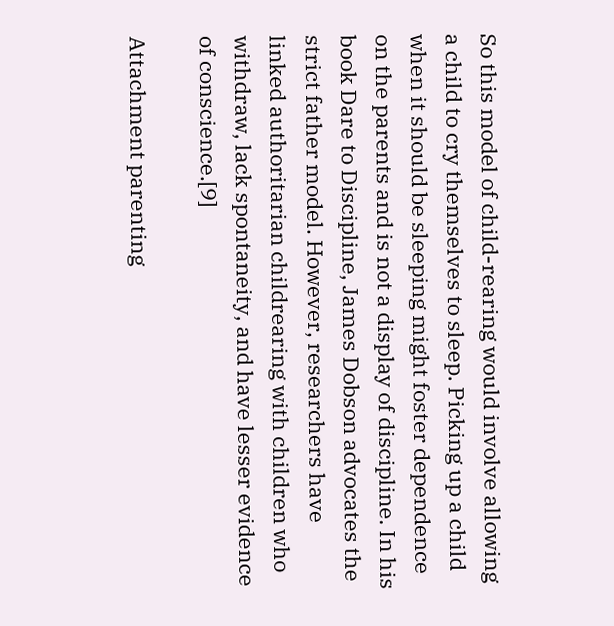So this model of child-rearing would involve allowing a child to cry themselves to sleep. Picking up a child when it should be sleeping might foster dependence on the parents and is not a display of discipline. In his book Dare to Discipline, James Dobson advocates the strict father model. However, researchers have linked authoritarian childrearing with children who withdraw, lack spontaneity, and have lesser evidence of conscience.[9]

Attachment parenting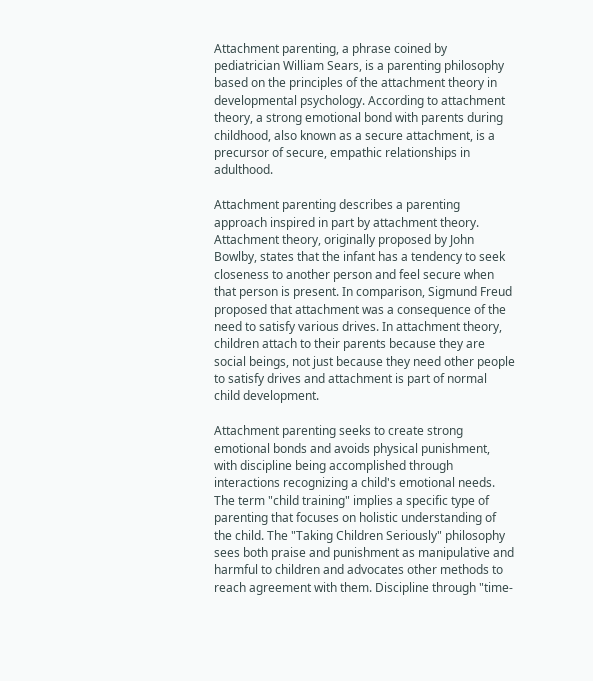Attachment parenting, a phrase coined by pediatrician William Sears, is a parenting philosophy based on the principles of the attachment theory in developmental psychology. According to attachment theory, a strong emotional bond with parents during childhood, also known as a secure attachment, is a precursor of secure, empathic relationships in adulthood.

Attachment parenting describes a parenting approach inspired in part by attachment theory. Attachment theory, originally proposed by John Bowlby, states that the infant has a tendency to seek closeness to another person and feel secure when that person is present. In comparison, Sigmund Freud proposed that attachment was a consequence of the need to satisfy various drives. In attachment theory, children attach to their parents because they are social beings, not just because they need other people to satisfy drives and attachment is part of normal child development.

Attachment parenting seeks to create strong emotional bonds and avoids physical punishment, with discipline being accomplished through interactions recognizing a child's emotional needs. The term "child training" implies a specific type of parenting that focuses on holistic understanding of the child. The "Taking Children Seriously" philosophy sees both praise and punishment as manipulative and harmful to children and advocates other methods to reach agreement with them. Discipline through "time-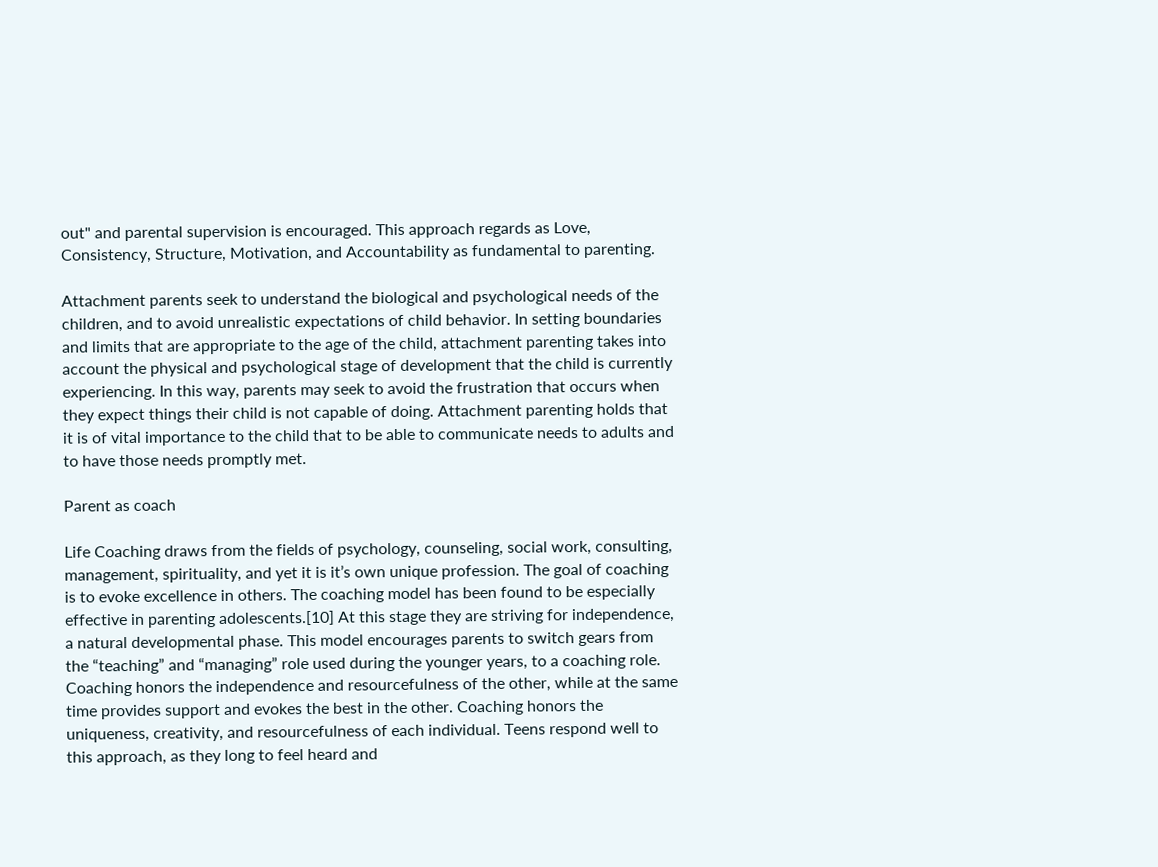out" and parental supervision is encouraged. This approach regards as Love, Consistency, Structure, Motivation, and Accountability as fundamental to parenting.

Attachment parents seek to understand the biological and psychological needs of the children, and to avoid unrealistic expectations of child behavior. In setting boundaries and limits that are appropriate to the age of the child, attachment parenting takes into account the physical and psychological stage of development that the child is currently experiencing. In this way, parents may seek to avoid the frustration that occurs when they expect things their child is not capable of doing. Attachment parenting holds that it is of vital importance to the child that to be able to communicate needs to adults and to have those needs promptly met.

Parent as coach

Life Coaching draws from the fields of psychology, counseling, social work, consulting, management, spirituality, and yet it is it’s own unique profession. The goal of coaching is to evoke excellence in others. The coaching model has been found to be especially effective in parenting adolescents.[10] At this stage they are striving for independence, a natural developmental phase. This model encourages parents to switch gears from the “teaching” and “managing” role used during the younger years, to a coaching role. Coaching honors the independence and resourcefulness of the other, while at the same time provides support and evokes the best in the other. Coaching honors the uniqueness, creativity, and resourcefulness of each individual. Teens respond well to this approach, as they long to feel heard and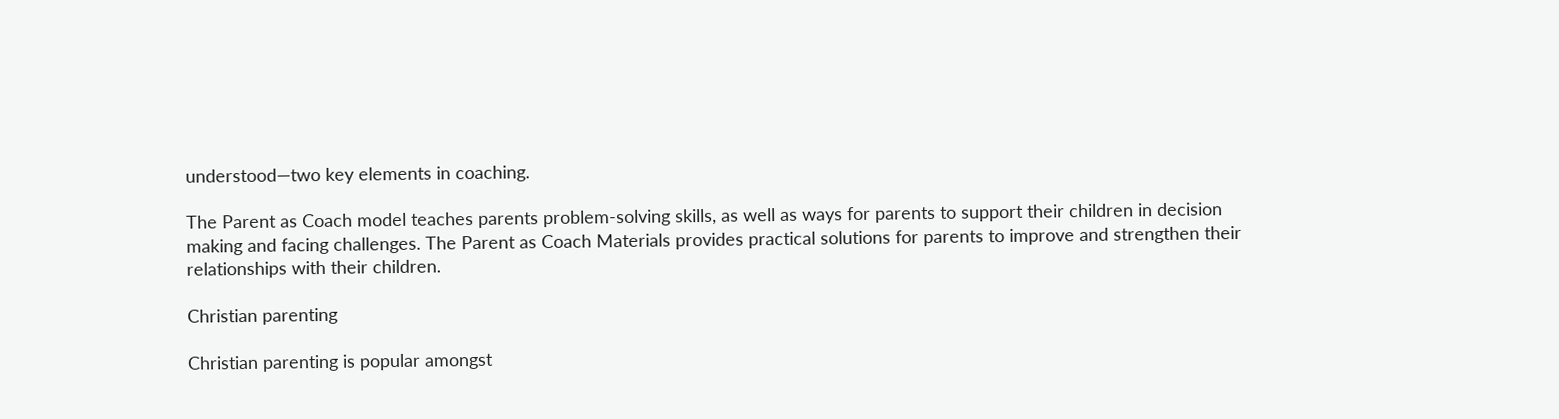understood—two key elements in coaching.

The Parent as Coach model teaches parents problem-solving skills, as well as ways for parents to support their children in decision making and facing challenges. The Parent as Coach Materials provides practical solutions for parents to improve and strengthen their relationships with their children.

Christian parenting

Christian parenting is popular amongst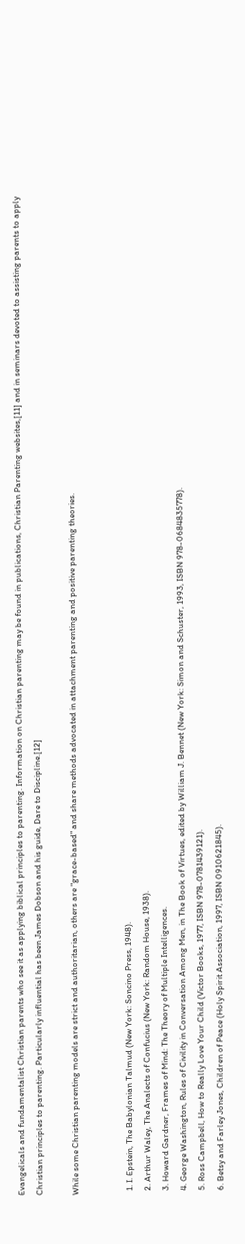Evangelicals and fundamentalist Christian parents who see it as applying biblical principles to parenting. Information on Christian parenting may be found in publications, Christian Parenting websites,[11] and in seminars devoted to assisting parents to apply Christian principles to parenting. Particularly influential has been James Dobson and his guide, Dare to Discipline.[12]

While some Christian parenting models are strict and authoritarian, others are "grace-based" and share methods advocated in attachment parenting and positive parenting theories.


  1. I. Epstein, The Babylonian Talmud (New York: Soncino Press, 1948).
  2. Arthur Waley, The Analects of Confucius (New York: Random House, 1938).
  3. Howard Gardner, Frames of Mind: The Theory of Multiple Intelligences.
  4. George Washington, Rules of Civility in Conversation Among Men, in The Book of Virtues, edited by William J. Bennet (New York: Simon and Schuster, 1993, ISBN 978-0684835778).
  5. Ross Campbell, How to Really Love Your Child (Victor Books, 1977, ISBN 978-0781439121).
  6. Betsy and Farley Jones, Children of Peace (Holy Spirit Association, 1997, ISBN 0910621845).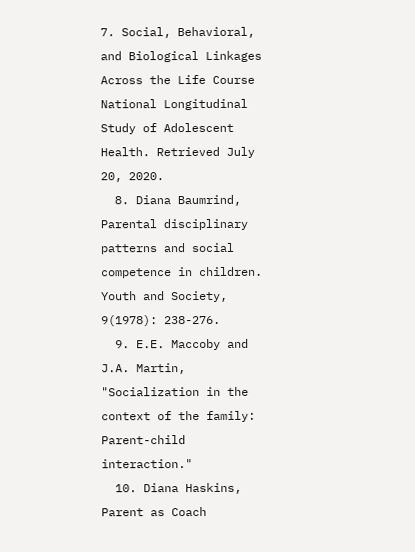7. Social, Behavioral, and Biological Linkages Across the Life Course National Longitudinal Study of Adolescent Health. Retrieved July 20, 2020.
  8. Diana Baumrind, Parental disciplinary patterns and social competence in children. Youth and Society, 9(1978): 238-276.
  9. E.E. Maccoby and J.A. Martin, "Socialization in the context of the family: Parent-child interaction."
  10. Diana Haskins, Parent as Coach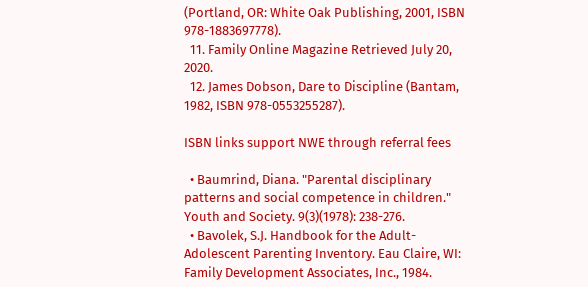(Portland, OR: White Oak Publishing, 2001, ISBN 978-1883697778).
  11. Family Online Magazine Retrieved July 20, 2020.
  12. James Dobson, Dare to Discipline (Bantam, 1982, ISBN 978-0553255287).

ISBN links support NWE through referral fees

  • Baumrind, Diana. "Parental disciplinary patterns and social competence in children." Youth and Society. 9(3)(1978): 238-276.
  • Bavolek, S.J. Handbook for the Adult-Adolescent Parenting Inventory. Eau Claire, WI: Family Development Associates, Inc., 1984.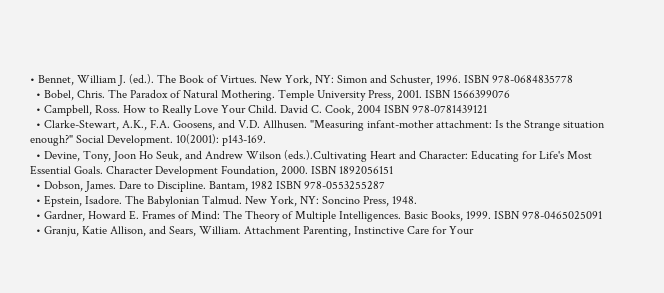• Bennet, William J. (ed.). The Book of Virtues. New York, NY: Simon and Schuster, 1996. ISBN 978-0684835778
  • Bobel, Chris. The Paradox of Natural Mothering. Temple University Press, 2001. ISBN 1566399076
  • Campbell, Ross. How to Really Love Your Child. David C. Cook, 2004 ISBN 978-0781439121
  • Clarke-Stewart, A.K., F.A. Goosens, and V.D. Allhusen. "Measuring infant-mother attachment: Is the Strange situation enough?" Social Development. 10(2001): p143-169.
  • Devine, Tony, Joon Ho Seuk, and Andrew Wilson (eds.).Cultivating Heart and Character: Educating for Life's Most Essential Goals. Character Development Foundation, 2000. ISBN 1892056151
  • Dobson, James. Dare to Discipline. Bantam, 1982 ISBN 978-0553255287
  • Epstein, Isadore. The Babylonian Talmud. New York, NY: Soncino Press, 1948.
  • Gardner, Howard E. Frames of Mind: The Theory of Multiple Intelligences. Basic Books, 1999. ISBN 978-0465025091
  • Granju, Katie Allison, and Sears, William. Attachment Parenting, Instinctive Care for Your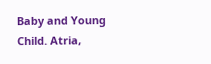Baby and Young Child. Atria,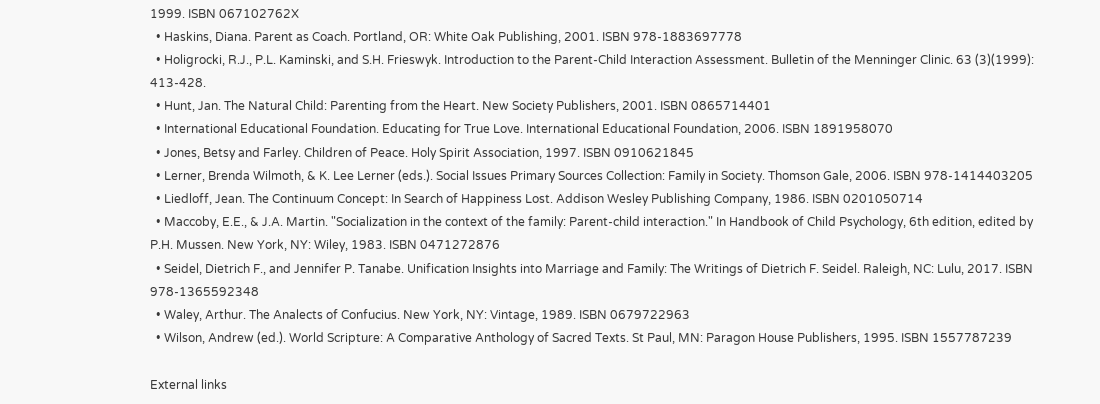1999. ISBN 067102762X
  • Haskins, Diana. Parent as Coach. Portland, OR: White Oak Publishing, 2001. ISBN 978-1883697778
  • Holigrocki, R.J., P.L. Kaminski, and S.H. Frieswyk. Introduction to the Parent-Child Interaction Assessment. Bulletin of the Menninger Clinic. 63 (3)(1999): 413-428.
  • Hunt, Jan. The Natural Child: Parenting from the Heart. New Society Publishers, 2001. ISBN 0865714401
  • International Educational Foundation. Educating for True Love. International Educational Foundation, 2006. ISBN 1891958070
  • Jones, Betsy and Farley. Children of Peace. Holy Spirit Association, 1997. ISBN 0910621845
  • Lerner, Brenda Wilmoth, & K. Lee Lerner (eds.). Social Issues Primary Sources Collection: Family in Society. Thomson Gale, 2006. ISBN 978-1414403205
  • Liedloff, Jean. The Continuum Concept: In Search of Happiness Lost. Addison Wesley Publishing Company, 1986. ISBN 0201050714
  • Maccoby, E.E., & J.A. Martin. "Socialization in the context of the family: Parent-child interaction." In Handbook of Child Psychology, 6th edition, edited by P.H. Mussen. New York, NY: Wiley, 1983. ISBN 0471272876
  • Seidel, Dietrich F., and Jennifer P. Tanabe. Unification Insights into Marriage and Family: The Writings of Dietrich F. Seidel. Raleigh, NC: Lulu, 2017. ISBN 978-1365592348
  • Waley, Arthur. The Analects of Confucius. New York, NY: Vintage, 1989. ISBN 0679722963
  • Wilson, Andrew (ed.). World Scripture: A Comparative Anthology of Sacred Texts. St Paul, MN: Paragon House Publishers, 1995. ISBN 1557787239

External links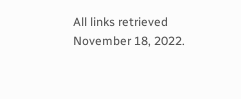All links retrieved November 18, 2022.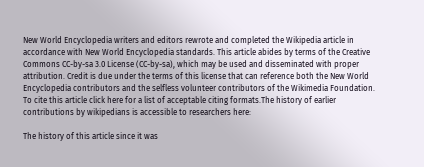New World Encyclopedia writers and editors rewrote and completed the Wikipedia article in accordance with New World Encyclopedia standards. This article abides by terms of the Creative Commons CC-by-sa 3.0 License (CC-by-sa), which may be used and disseminated with proper attribution. Credit is due under the terms of this license that can reference both the New World Encyclopedia contributors and the selfless volunteer contributors of the Wikimedia Foundation. To cite this article click here for a list of acceptable citing formats.The history of earlier contributions by wikipedians is accessible to researchers here:

The history of this article since it was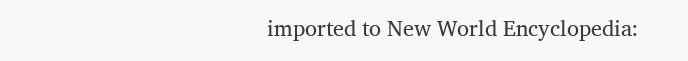imported to New World Encyclopedia: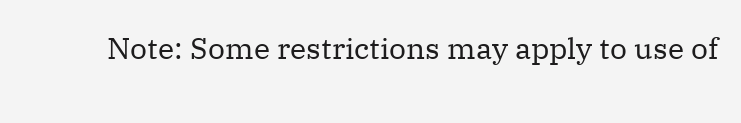Note: Some restrictions may apply to use of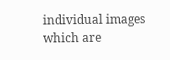individual images which are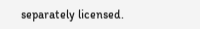separately licensed.